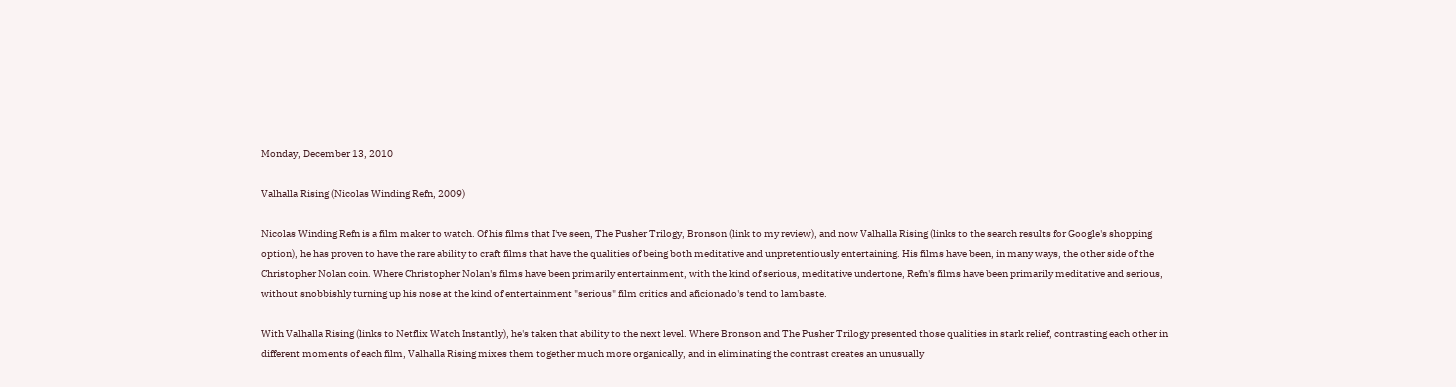Monday, December 13, 2010

Valhalla Rising (Nicolas Winding Refn, 2009)

Nicolas Winding Refn is a film maker to watch. Of his films that I've seen, The Pusher Trilogy, Bronson (link to my review), and now Valhalla Rising (links to the search results for Google's shopping option), he has proven to have the rare ability to craft films that have the qualities of being both meditative and unpretentiously entertaining. His films have been, in many ways, the other side of the Christopher Nolan coin. Where Christopher Nolan's films have been primarily entertainment, with the kind of serious, meditative undertone, Refn's films have been primarily meditative and serious, without snobbishly turning up his nose at the kind of entertainment "serious" film critics and aficionado's tend to lambaste.

With Valhalla Rising (links to Netflix Watch Instantly), he's taken that ability to the next level. Where Bronson and The Pusher Trilogy presented those qualities in stark relief, contrasting each other in different moments of each film, Valhalla Rising mixes them together much more organically, and in eliminating the contrast creates an unusually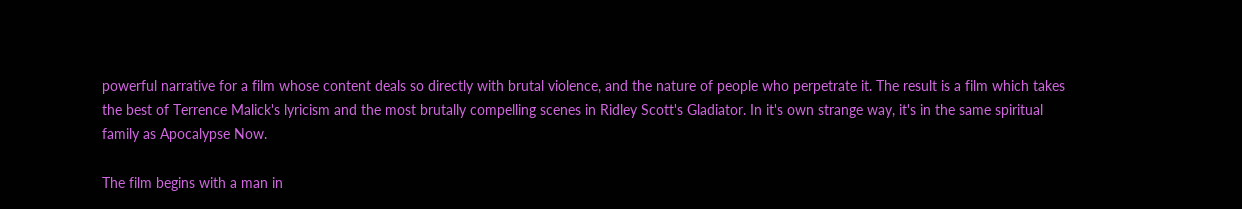powerful narrative for a film whose content deals so directly with brutal violence, and the nature of people who perpetrate it. The result is a film which takes the best of Terrence Malick's lyricism and the most brutally compelling scenes in Ridley Scott's Gladiator. In it's own strange way, it's in the same spiritual family as Apocalypse Now.

The film begins with a man in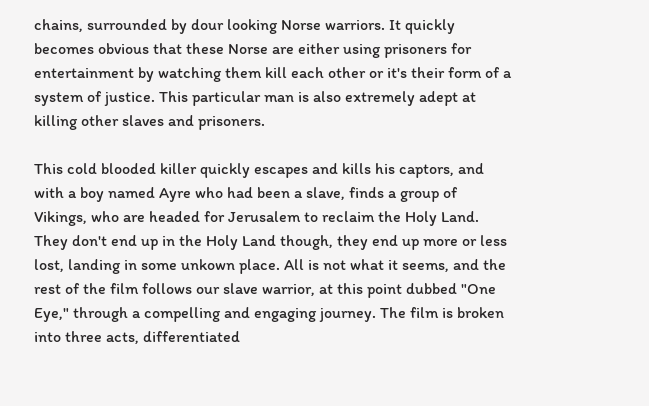chains, surrounded by dour looking Norse warriors. It quickly becomes obvious that these Norse are either using prisoners for entertainment by watching them kill each other or it's their form of a system of justice. This particular man is also extremely adept at killing other slaves and prisoners.

This cold blooded killer quickly escapes and kills his captors, and with a boy named Ayre who had been a slave, finds a group of Vikings, who are headed for Jerusalem to reclaim the Holy Land. They don't end up in the Holy Land though, they end up more or less lost, landing in some unkown place. All is not what it seems, and the rest of the film follows our slave warrior, at this point dubbed "One Eye," through a compelling and engaging journey. The film is broken into three acts, differentiated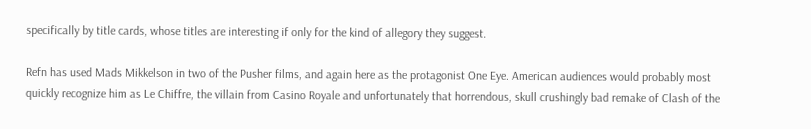specifically by title cards, whose titles are interesting if only for the kind of allegory they suggest.

Refn has used Mads Mikkelson in two of the Pusher films, and again here as the protagonist One Eye. American audiences would probably most quickly recognize him as Le Chiffre, the villain from Casino Royale and unfortunately that horrendous, skull crushingly bad remake of Clash of the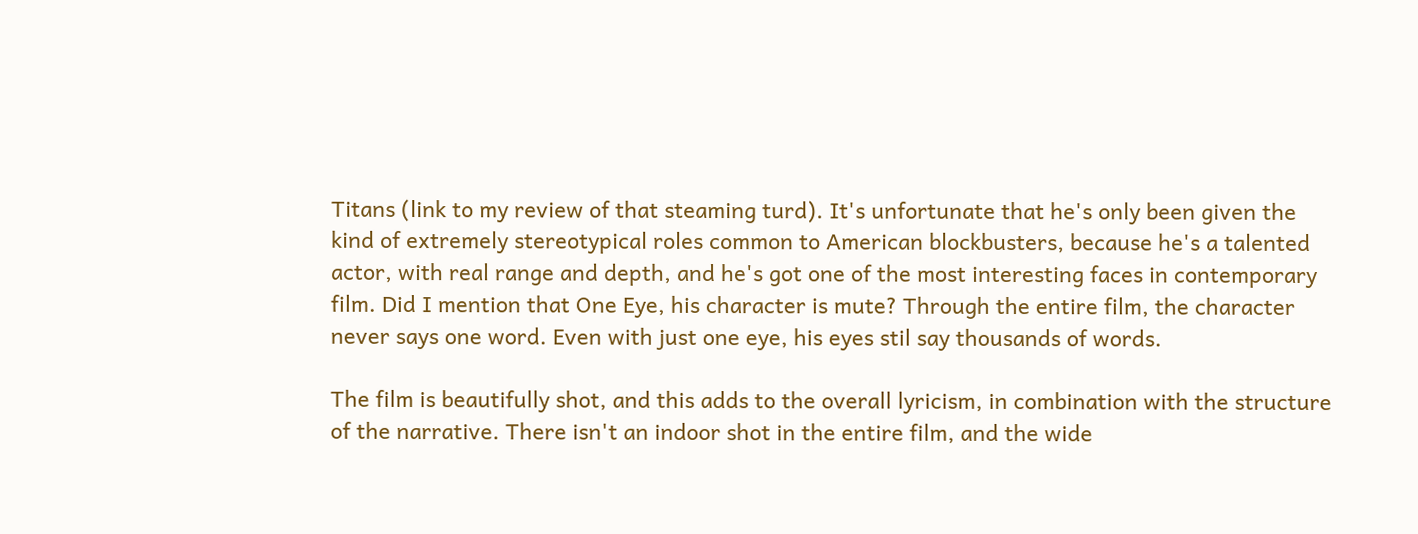Titans (link to my review of that steaming turd). It's unfortunate that he's only been given the kind of extremely stereotypical roles common to American blockbusters, because he's a talented actor, with real range and depth, and he's got one of the most interesting faces in contemporary film. Did I mention that One Eye, his character is mute? Through the entire film, the character never says one word. Even with just one eye, his eyes stil say thousands of words.

The film is beautifully shot, and this adds to the overall lyricism, in combination with the structure of the narrative. There isn't an indoor shot in the entire film, and the wide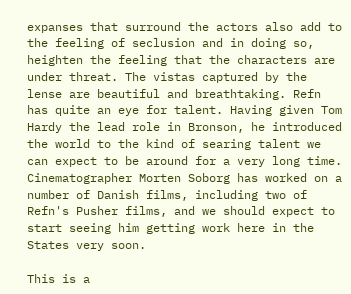expanses that surround the actors also add to the feeling of seclusion and in doing so, heighten the feeling that the characters are under threat. The vistas captured by the lense are beautiful and breathtaking. Refn has quite an eye for talent. Having given Tom Hardy the lead role in Bronson, he introduced the world to the kind of searing talent we can expect to be around for a very long time. Cinematographer Morten Soborg has worked on a number of Danish films, including two of Refn's Pusher films, and we should expect to start seeing him getting work here in the States very soon.

This is a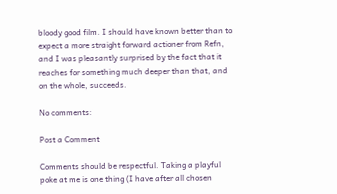bloody good film. I should have known better than to expect a more straight forward actioner from Refn, and I was pleasantly surprised by the fact that it reaches for something much deeper than that, and on the whole, succeeds.

No comments:

Post a Comment

Comments should be respectful. Taking a playful poke at me is one thing (I have after all chosen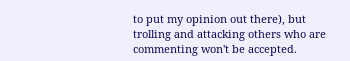to put my opinion out there), but trolling and attacking others who are commenting won't be accepted.